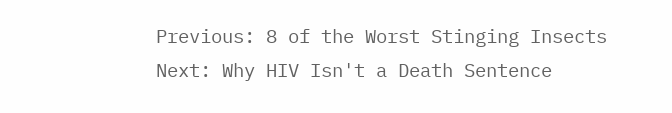Previous: 8 of the Worst Stinging Insects
Next: Why HIV Isn't a Death Sentence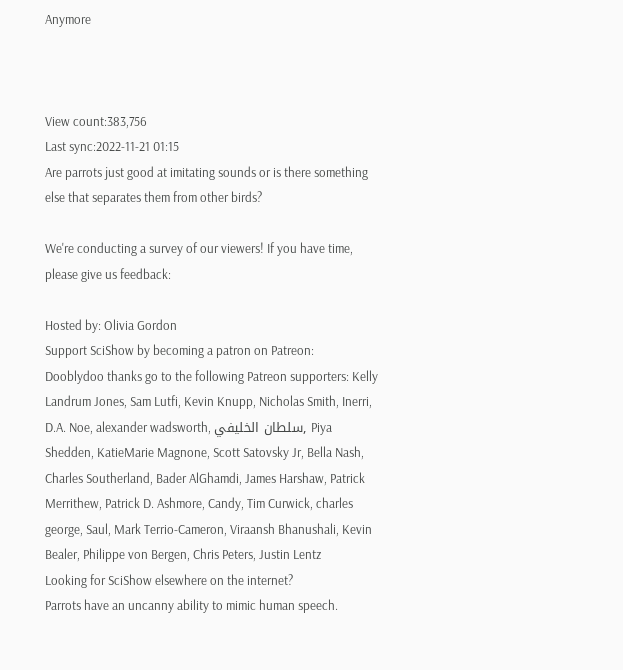Anymore



View count:383,756
Last sync:2022-11-21 01:15
Are parrots just good at imitating sounds or is there something else that separates them from other birds?

We're conducting a survey of our viewers! If you have time, please give us feedback:

Hosted by: Olivia Gordon
Support SciShow by becoming a patron on Patreon:
Dooblydoo thanks go to the following Patreon supporters: Kelly Landrum Jones, Sam Lutfi, Kevin Knupp, Nicholas Smith, Inerri, D.A. Noe, alexander wadsworth, سلطان الخليفي, Piya Shedden, KatieMarie Magnone, Scott Satovsky Jr, Bella Nash, Charles Southerland, Bader AlGhamdi, James Harshaw, Patrick Merrithew, Patrick D. Ashmore, Candy, Tim Curwick, charles george, Saul, Mark Terrio-Cameron, Viraansh Bhanushali, Kevin Bealer, Philippe von Bergen, Chris Peters, Justin Lentz
Looking for SciShow elsewhere on the internet?
Parrots have an uncanny ability to mimic human speech.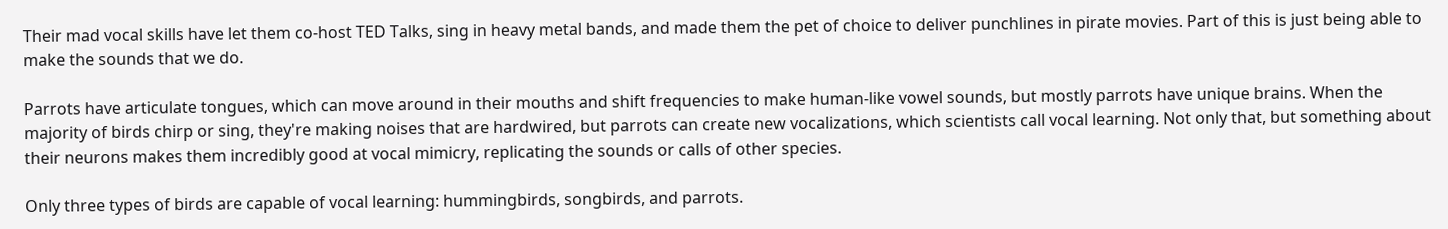Their mad vocal skills have let them co-host TED Talks, sing in heavy metal bands, and made them the pet of choice to deliver punchlines in pirate movies. Part of this is just being able to make the sounds that we do.

Parrots have articulate tongues, which can move around in their mouths and shift frequencies to make human-like vowel sounds, but mostly parrots have unique brains. When the majority of birds chirp or sing, they're making noises that are hardwired, but parrots can create new vocalizations, which scientists call vocal learning. Not only that, but something about their neurons makes them incredibly good at vocal mimicry, replicating the sounds or calls of other species.

Only three types of birds are capable of vocal learning: hummingbirds, songbirds, and parrots.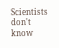Scientists don't know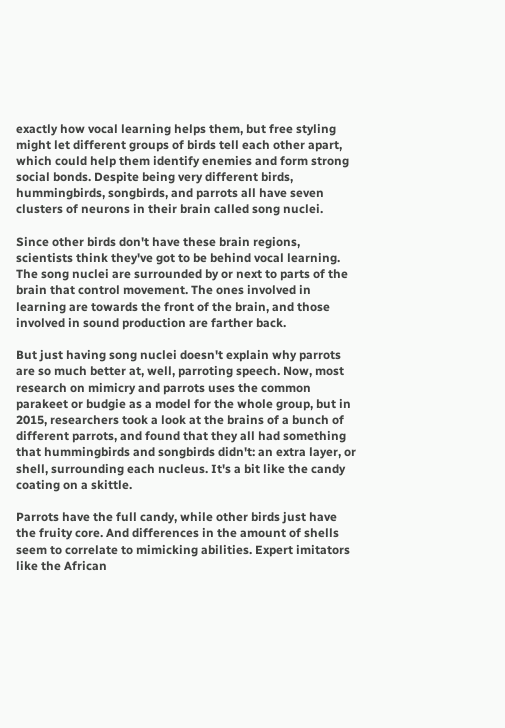exactly how vocal learning helps them, but free styling might let different groups of birds tell each other apart, which could help them identify enemies and form strong social bonds. Despite being very different birds, hummingbirds, songbirds, and parrots all have seven clusters of neurons in their brain called song nuclei.

Since other birds don't have these brain regions, scientists think they've got to be behind vocal learning. The song nuclei are surrounded by or next to parts of the brain that control movement. The ones involved in learning are towards the front of the brain, and those involved in sound production are farther back.

But just having song nuclei doesn't explain why parrots are so much better at, well, parroting speech. Now, most research on mimicry and parrots uses the common parakeet or budgie as a model for the whole group, but in 2015, researchers took a look at the brains of a bunch of different parrots, and found that they all had something that hummingbirds and songbirds didn't: an extra layer, or shell, surrounding each nucleus. It's a bit like the candy coating on a skittle.

Parrots have the full candy, while other birds just have the fruity core. And differences in the amount of shells seem to correlate to mimicking abilities. Expert imitators like the African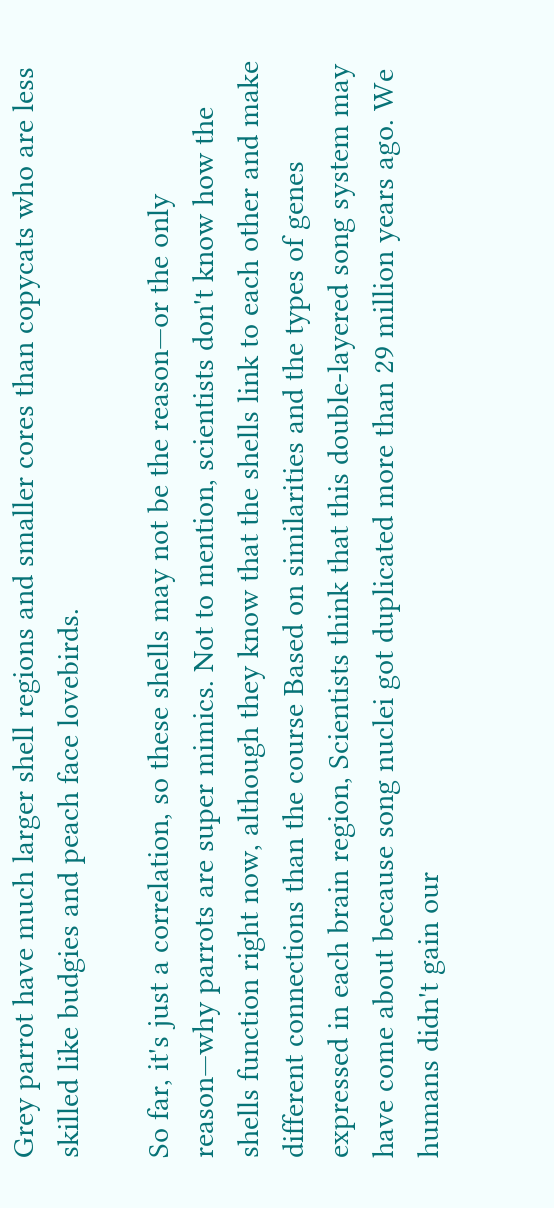Grey parrot have much larger shell regions and smaller cores than copycats who are less skilled like budgies and peach face lovebirds.

So far, it's just a correlation, so these shells may not be the reason—or the only reason—why parrots are super mimics. Not to mention, scientists don't know how the shells function right now, although they know that the shells link to each other and make different connections than the course Based on similarities and the types of genes expressed in each brain region, Scientists think that this double-layered song system may have come about because song nuclei got duplicated more than 29 million years ago. We humans didn't gain our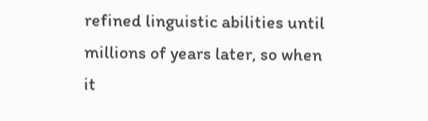refined linguistic abilities until millions of years later, so when it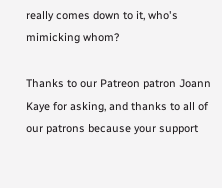really comes down to it, who's mimicking whom?

Thanks to our Patreon patron Joann Kaye for asking, and thanks to all of our patrons because your support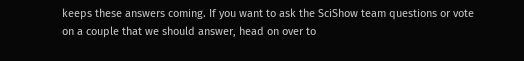keeps these answers coming. If you want to ask the SciShow team questions or vote on a couple that we should answer, head on over to